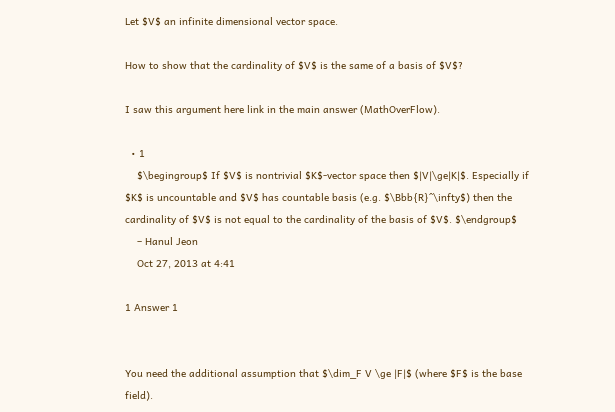Let $V$ an infinite dimensional vector space.

How to show that the cardinality of $V$ is the same of a basis of $V$?

I saw this argument here link in the main answer (MathOverFlow).

  • 1
    $\begingroup$ If $V$ is nontrivial $K$-vector space then $|V|\ge|K|$. Especially if $K$ is uncountable and $V$ has countable basis (e.g. $\Bbb{R}^\infty$) then the cardinality of $V$ is not equal to the cardinality of the basis of $V$. $\endgroup$
    – Hanul Jeon
    Oct 27, 2013 at 4:41

1 Answer 1


You need the additional assumption that $\dim_F V \ge |F|$ (where $F$ is the base field).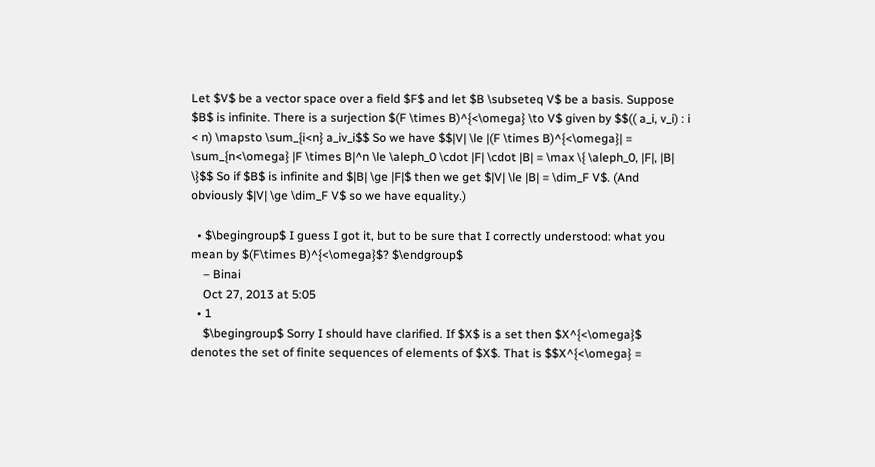Let $V$ be a vector space over a field $F$ and let $B \subseteq V$ be a basis. Suppose $B$ is infinite. There is a surjection $(F \times B)^{<\omega} \to V$ given by $$(( a_i, v_i) : i < n) \mapsto \sum_{i<n} a_iv_i$$ So we have $$|V| \le |(F \times B)^{<\omega}| = \sum_{n<\omega} |F \times B|^n \le \aleph_0 \cdot |F| \cdot |B| = \max \{ \aleph_0, |F|, |B| \}$$ So if $B$ is infinite and $|B| \ge |F|$ then we get $|V| \le |B| = \dim_F V$. (And obviously $|V| \ge \dim_F V$ so we have equality.)

  • $\begingroup$ I guess I got it, but to be sure that I correctly understood: what you mean by $(F\times B)^{<\omega}$? $\endgroup$
    – Binai
    Oct 27, 2013 at 5:05
  • 1
    $\begingroup$ Sorry I should have clarified. If $X$ is a set then $X^{<\omega}$ denotes the set of finite sequences of elements of $X$. That is $$X^{<\omega} =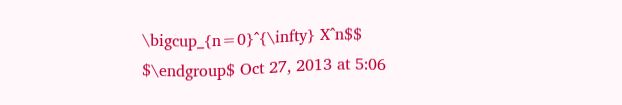\bigcup_{n=0}^{\infty} X^n$$ $\endgroup$ Oct 27, 2013 at 5:06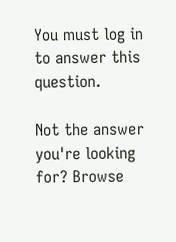You must log in to answer this question.

Not the answer you're looking for? Browse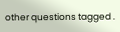other questions tagged .